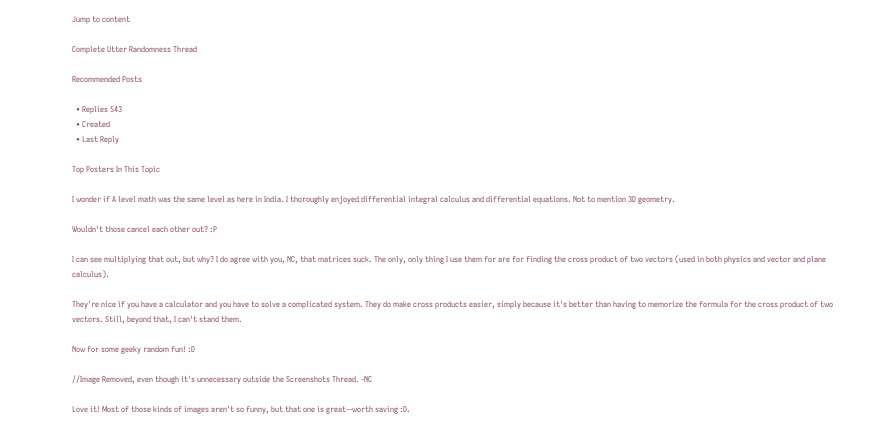Jump to content

Complete Utter Randomness Thread

Recommended Posts

  • Replies 543
  • Created
  • Last Reply

Top Posters In This Topic

I wonder if A level math was the same level as here in India. I thoroughly enjoyed differential integral calculus and differential equations. Not to mention 3D geometry.

Wouldn't those cancel each other out? :P

I can see multiplying that out, but why? I do agree with you, NC, that matrices suck. The only, only thing I use them for are for finding the cross product of two vectors (used in both physics and vector and plane calculus).

They're nice if you have a calculator and you have to solve a complicated system. They do make cross products easier, simply because it's better than having to memorize the formula for the cross product of two vectors. Still, beyond that, I can't stand them.

Now for some geeky random fun! :D

//Image Removed, even though it's unnecessary outside the Screenshots Thread. -NC

Love it! Most of those kinds of images aren't so funny, but that one is great--worth saving :D.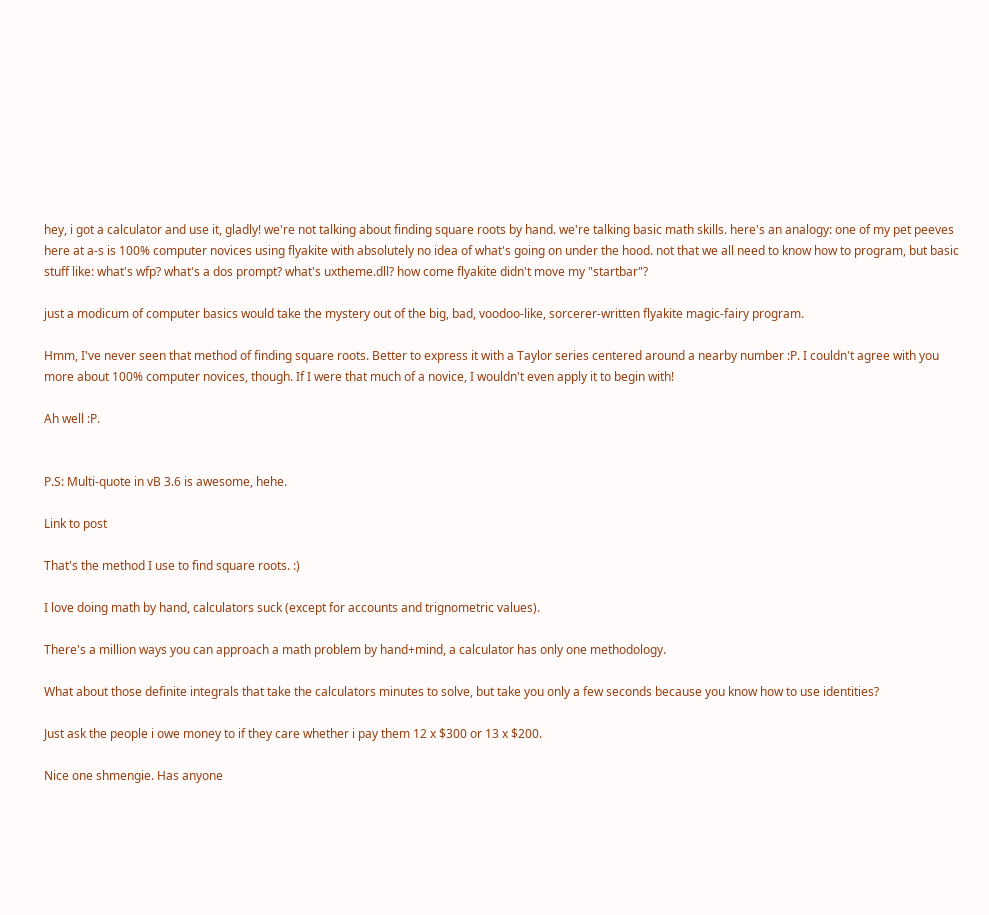hey, i got a calculator and use it, gladly! we're not talking about finding square roots by hand. we're talking basic math skills. here's an analogy: one of my pet peeves here at a-s is 100% computer novices using flyakite with absolutely no idea of what's going on under the hood. not that we all need to know how to program, but basic stuff like: what's wfp? what's a dos prompt? what's uxtheme.dll? how come flyakite didn't move my "startbar"?

just a modicum of computer basics would take the mystery out of the big, bad, voodoo-like, sorcerer-written flyakite magic-fairy program.

Hmm, I've never seen that method of finding square roots. Better to express it with a Taylor series centered around a nearby number :P. I couldn't agree with you more about 100% computer novices, though. If I were that much of a novice, I wouldn't even apply it to begin with!

Ah well :P.


P.S: Multi-quote in vB 3.6 is awesome, hehe.

Link to post

That's the method I use to find square roots. :)

I love doing math by hand, calculators suck (except for accounts and trignometric values).

There's a million ways you can approach a math problem by hand+mind, a calculator has only one methodology.

What about those definite integrals that take the calculators minutes to solve, but take you only a few seconds because you know how to use identities?

Just ask the people i owe money to if they care whether i pay them 12 x $300 or 13 x $200.

Nice one shmengie. Has anyone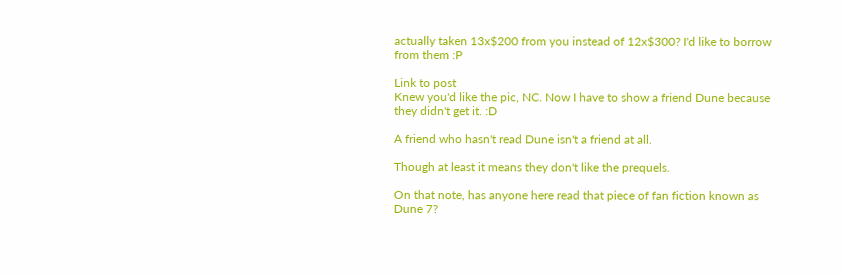actually taken 13x$200 from you instead of 12x$300? I'd like to borrow from them :P

Link to post
Knew you'd like the pic, NC. Now I have to show a friend Dune because they didn't get it. :D

A friend who hasn't read Dune isn't a friend at all.

Though at least it means they don't like the prequels.

On that note, has anyone here read that piece of fan fiction known as Dune 7?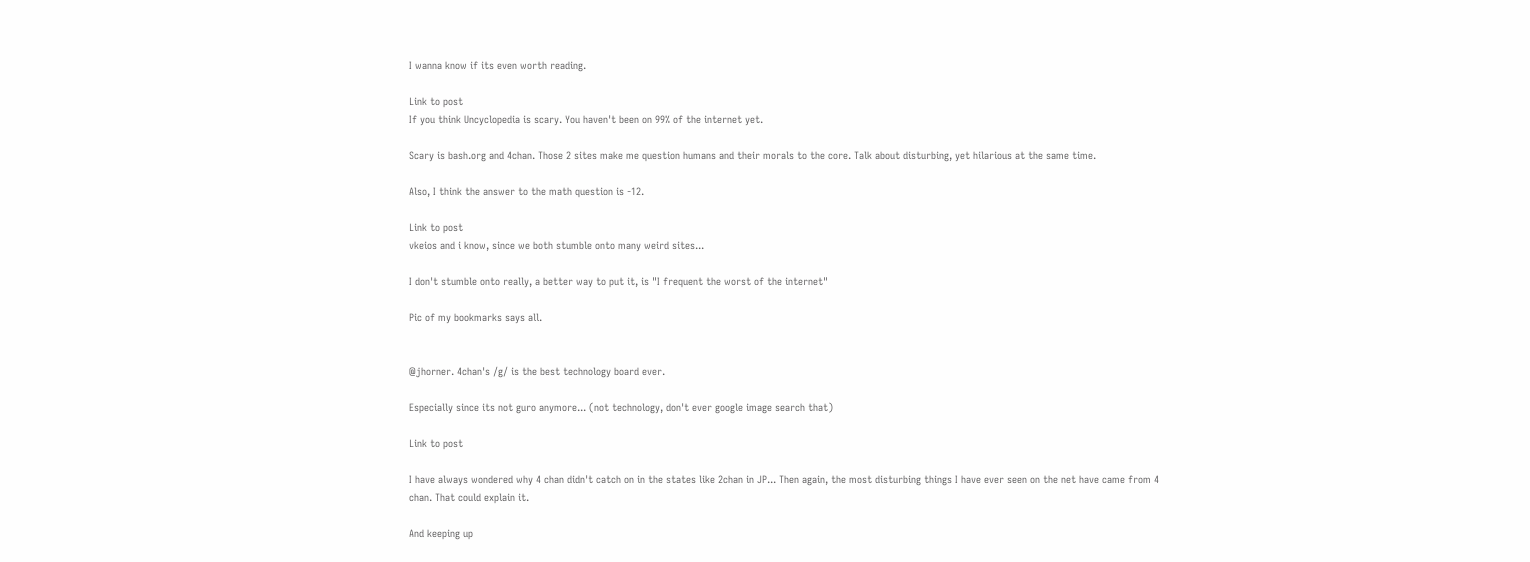I wanna know if its even worth reading.

Link to post
If you think Uncyclopedia is scary. You haven't been on 99% of the internet yet.

Scary is bash.org and 4chan. Those 2 sites make me question humans and their morals to the core. Talk about disturbing, yet hilarious at the same time.

Also, I think the answer to the math question is -12.

Link to post
vkeios and i know, since we both stumble onto many weird sites...

I don't stumble onto really, a better way to put it, is "I frequent the worst of the internet"

Pic of my bookmarks says all.


@jhorner. 4chan's /g/ is the best technology board ever.

Especially since its not guro anymore... (not technology, don't ever google image search that)

Link to post

I have always wondered why 4 chan didn't catch on in the states like 2chan in JP... Then again, the most disturbing things I have ever seen on the net have came from 4 chan. That could explain it.

And keeping up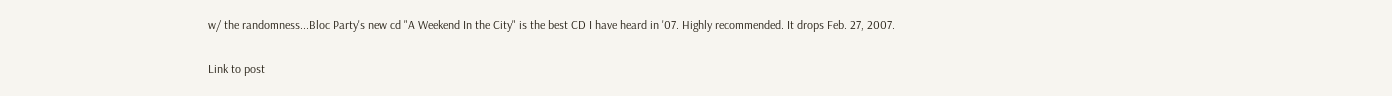w/ the randomness...Bloc Party's new cd "A Weekend In the City" is the best CD I have heard in '07. Highly recommended. It drops Feb. 27, 2007.

Link to post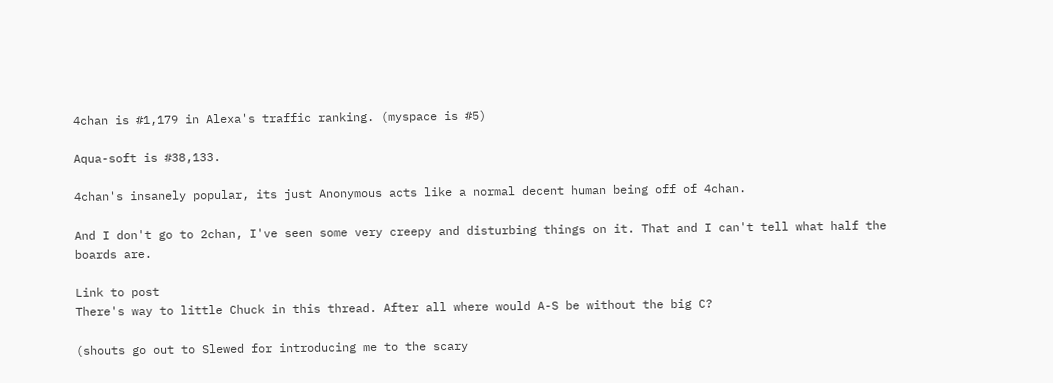4chan is #1,179 in Alexa's traffic ranking. (myspace is #5)

Aqua-soft is #38,133.

4chan's insanely popular, its just Anonymous acts like a normal decent human being off of 4chan.

And I don't go to 2chan, I've seen some very creepy and disturbing things on it. That and I can't tell what half the boards are.

Link to post
There's way to little Chuck in this thread. After all where would A-S be without the big C?

(shouts go out to Slewed for introducing me to the scary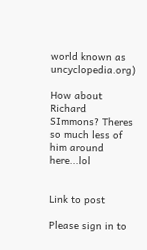world known as uncyclopedia.org)

How about Richard SImmons? Theres so much less of him around here...lol


Link to post

Please sign in to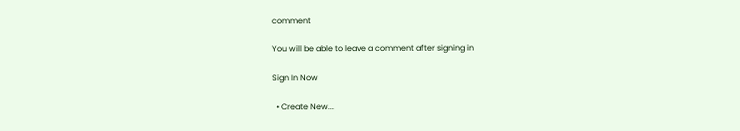comment

You will be able to leave a comment after signing in

Sign In Now

  • Create New...